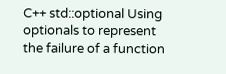C++ std::optional Using optionals to represent the failure of a function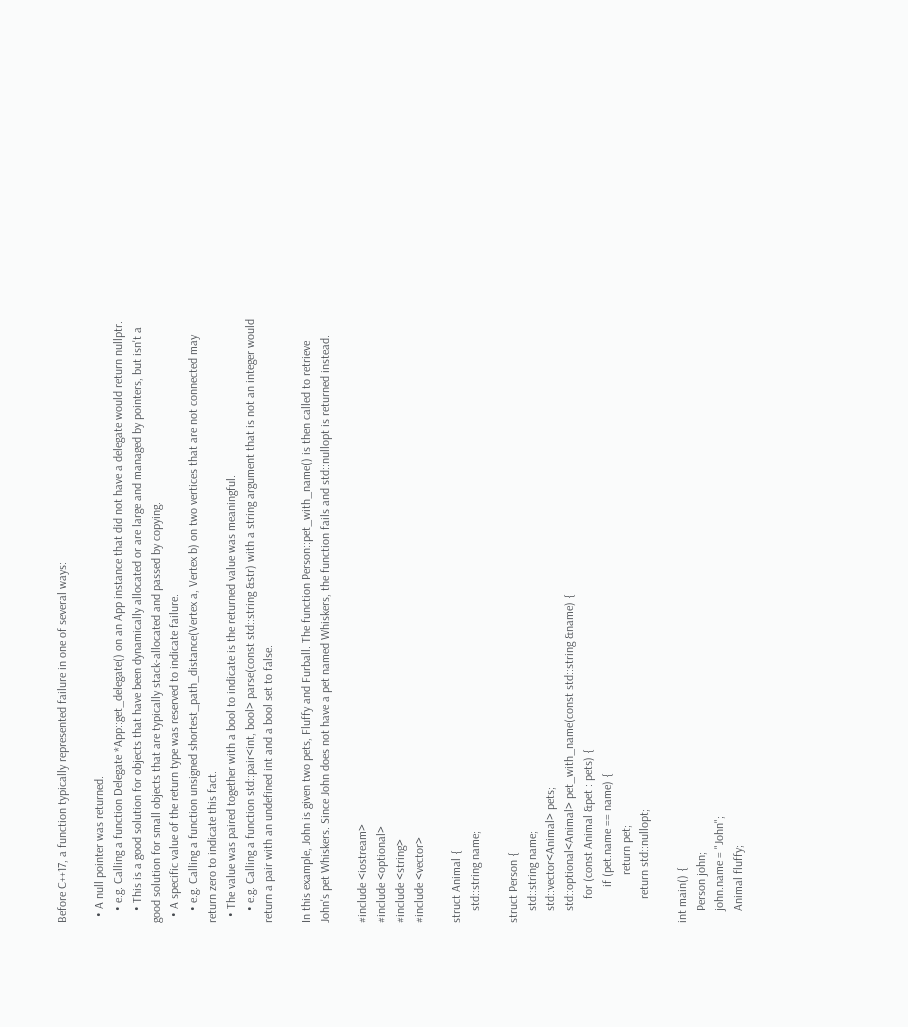Before C++17, a function typically represented failure in one of several ways:

  • A null pointer was returned.
    • e.g. Calling a function Delegate *App::get_delegate() on an App instance that did not have a delegate would return nullptr.
    • This is a good solution for objects that have been dynamically allocated or are large and managed by pointers, but isn't a good solution for small objects that are typically stack-allocated and passed by copying.
  • A specific value of the return type was reserved to indicate failure.
    • e.g. Calling a function unsigned shortest_path_distance(Vertex a, Vertex b) on two vertices that are not connected may return zero to indicate this fact.
  • The value was paired together with a bool to indicate is the returned value was meaningful.
    • e.g. Calling a function std::pair<int, bool> parse(const std::string &str) with a string argument that is not an integer would return a pair with an undefined int and a bool set to false.

In this example, John is given two pets, Fluffy and Furball. The function Person::pet_with_name() is then called to retrieve John's pet Whiskers. Since John does not have a pet named Whiskers, the function fails and std::nullopt is returned instead.

#include <iostream>
#include <optional>
#include <string>
#include <vector>

struct Animal {
    std::string name;

struct Person {
    std::string name;
    std::vector<Animal> pets;
    std::optional<Animal> pet_with_name(const std::string &name) {
        for (const Animal &pet : pets) {
            if (pet.name == name) {
                return pet;
        return std::nullopt;

int main() {
    Person john;
    john.name = "John";
    Animal fluffy;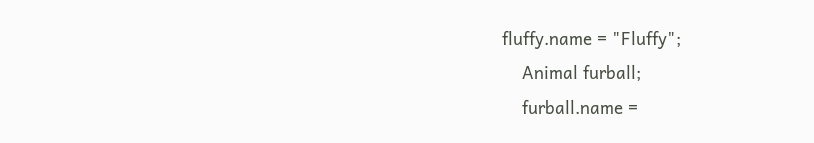fluffy.name = "Fluffy";
    Animal furball;
    furball.name =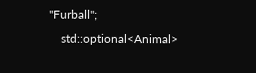"Furball";
    std::optional<Animal>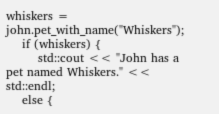whiskers = john.pet_with_name("Whiskers");
    if (whiskers) {
        std::cout << "John has a pet named Whiskers." << std::endl;
    else {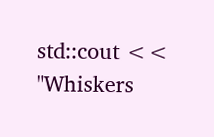std::cout << "Whiskers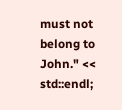must not belong to John." << std::endl;